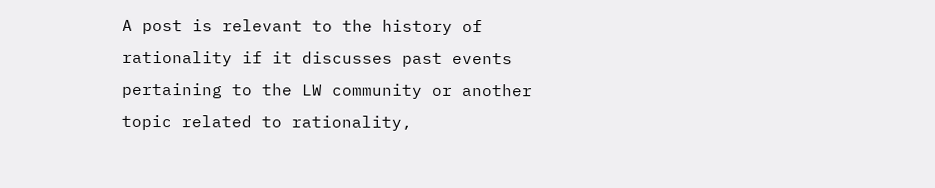A post is relevant to the history of rationality if it discusses past events pertaining to the LW community or another topic related to rationality,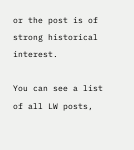or the post is of strong historical interest.

You can see a list of all LW posts,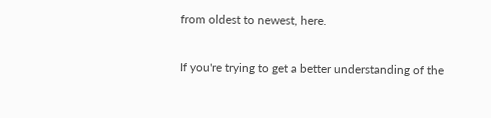from oldest to newest, here.

If you're trying to get a better understanding of the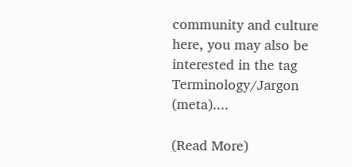community and culture here, you may also be interested in the tag Terminology/Jargon (meta)....

(Read More)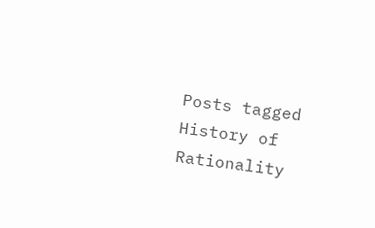Posts tagged History of Rationality